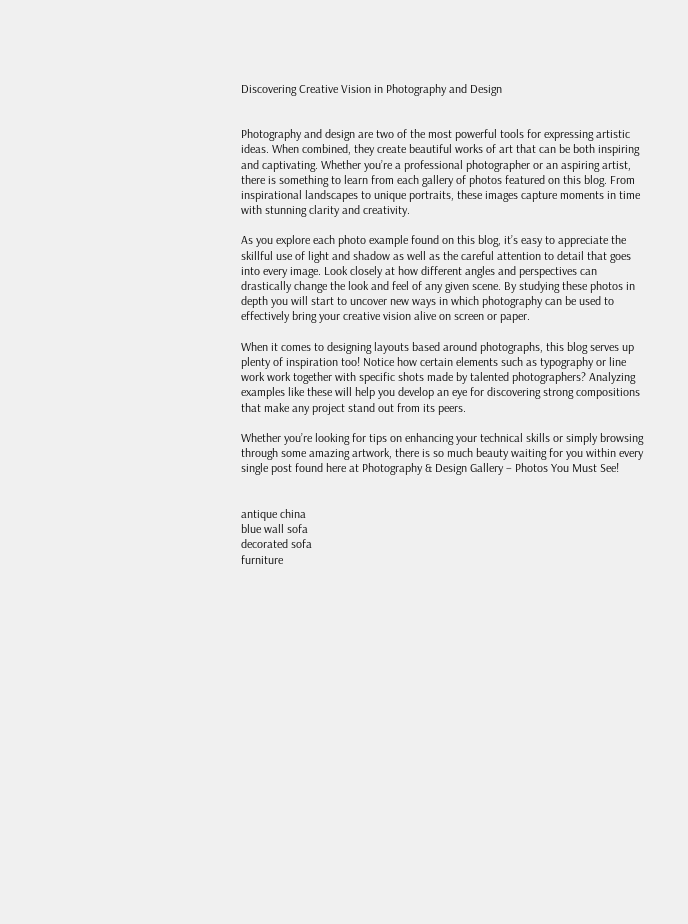Discovering Creative Vision in Photography and Design


Photography and design are two of the most powerful tools for expressing artistic ideas. When combined, they create beautiful works of art that can be both inspiring and captivating. Whether you’re a professional photographer or an aspiring artist, there is something to learn from each gallery of photos featured on this blog. From inspirational landscapes to unique portraits, these images capture moments in time with stunning clarity and creativity.

As you explore each photo example found on this blog, it’s easy to appreciate the skillful use of light and shadow as well as the careful attention to detail that goes into every image. Look closely at how different angles and perspectives can drastically change the look and feel of any given scene. By studying these photos in depth you will start to uncover new ways in which photography can be used to effectively bring your creative vision alive on screen or paper.

When it comes to designing layouts based around photographs, this blog serves up plenty of inspiration too! Notice how certain elements such as typography or line work work together with specific shots made by talented photographers? Analyzing examples like these will help you develop an eye for discovering strong compositions that make any project stand out from its peers.

Whether you’re looking for tips on enhancing your technical skills or simply browsing through some amazing artwork, there is so much beauty waiting for you within every single post found here at Photography & Design Gallery – Photos You Must See!


antique china
blue wall sofa
decorated sofa
furniture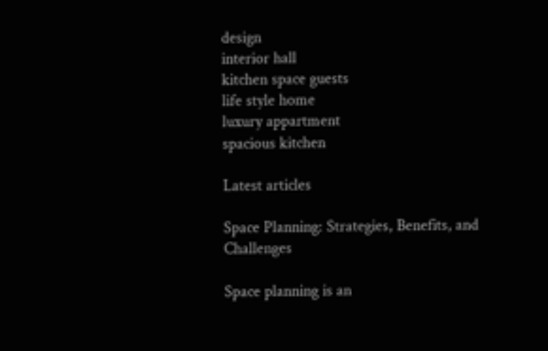design
interior hall
kitchen space guests
life style home
luxury appartment
spacious kitchen

Latest articles

Space Planning: Strategies, Benefits, and Challenges

Space planning is an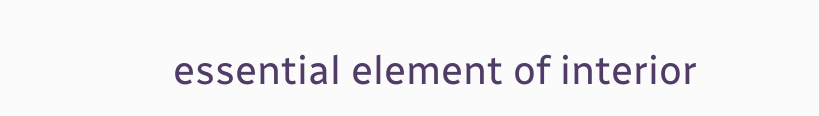essential element of interior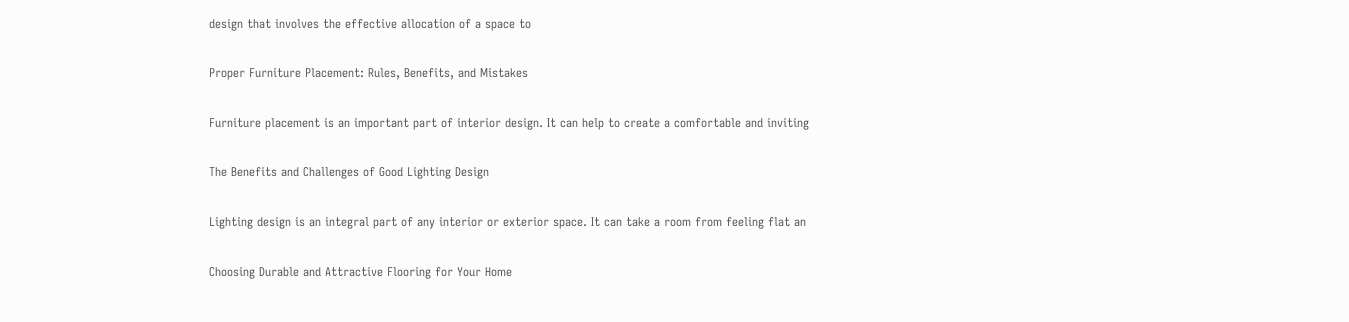design that involves the effective allocation of a space to

Proper Furniture Placement: Rules, Benefits, and Mistakes

Furniture placement is an important part of interior design. It can help to create a comfortable and inviting

The Benefits and Challenges of Good Lighting Design

Lighting design is an integral part of any interior or exterior space. It can take a room from feeling flat an

Choosing Durable and Attractive Flooring for Your Home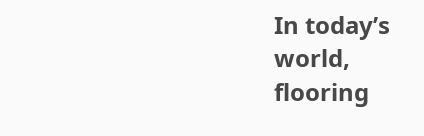In today’s world, flooring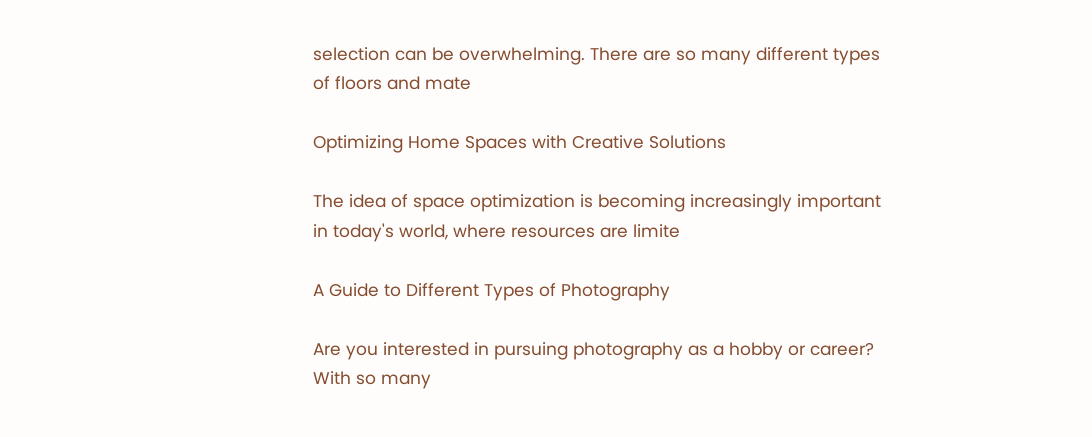selection can be overwhelming. There are so many different types of floors and mate

Optimizing Home Spaces with Creative Solutions

The idea of space optimization is becoming increasingly important in today's world, where resources are limite

A Guide to Different Types of Photography

Are you interested in pursuing photography as a hobby or career? With so many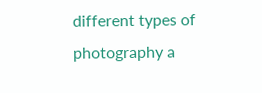different types of photography a